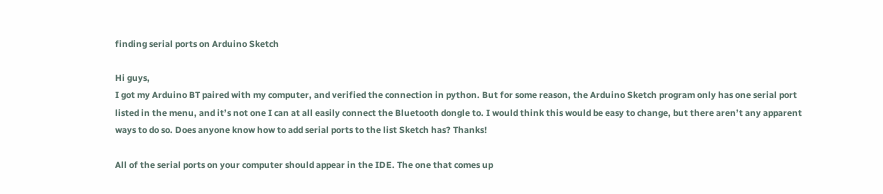finding serial ports on Arduino Sketch

Hi guys,
I got my Arduino BT paired with my computer, and verified the connection in python. But for some reason, the Arduino Sketch program only has one serial port listed in the menu, and it’s not one I can at all easily connect the Bluetooth dongle to. I would think this would be easy to change, but there aren’t any apparent ways to do so. Does anyone know how to add serial ports to the list Sketch has? Thanks!

All of the serial ports on your computer should appear in the IDE. The one that comes up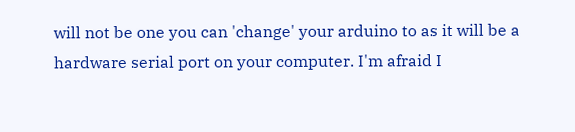will not be one you can 'change' your arduino to as it will be a hardware serial port on your computer. I'm afraid I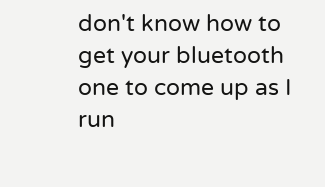don't know how to get your bluetooth one to come up as I run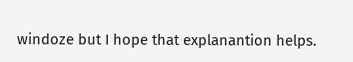windoze but I hope that explanantion helps.